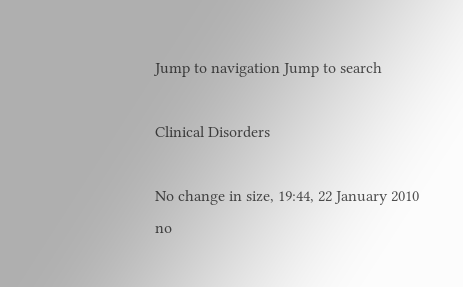Jump to navigation Jump to search

Clinical Disorders

No change in size, 19:44, 22 January 2010
no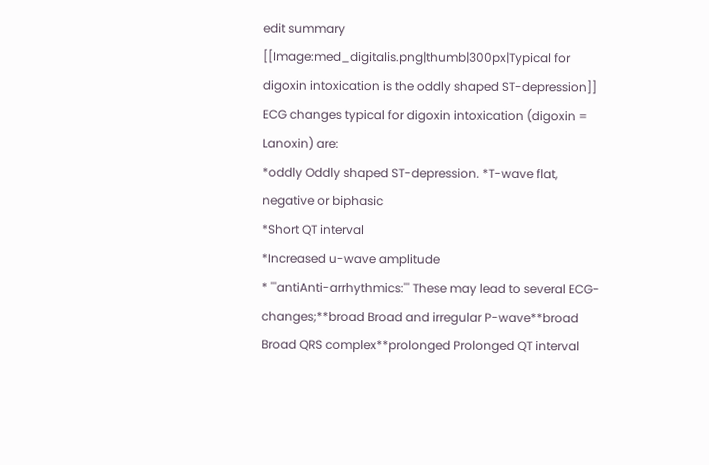edit summary
[[Image:med_digitalis.png|thumb|300px|Typical for digoxin intoxication is the oddly shaped ST-depression]]
ECG changes typical for digoxin intoxication (digoxin = Lanoxin) are:
*oddly Oddly shaped ST-depression. *T-wave flat, negative or biphasic
*Short QT interval
*Increased u-wave amplitude
* '''antiAnti-arrhythmics:''' These may lead to several ECG-changes;**broad Broad and irregular P-wave**broad Broad QRS complex**prolonged Prolonged QT interval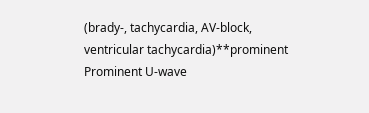(brady-, tachycardia, AV-block, ventricular tachycardia)**prominent Prominent U-wave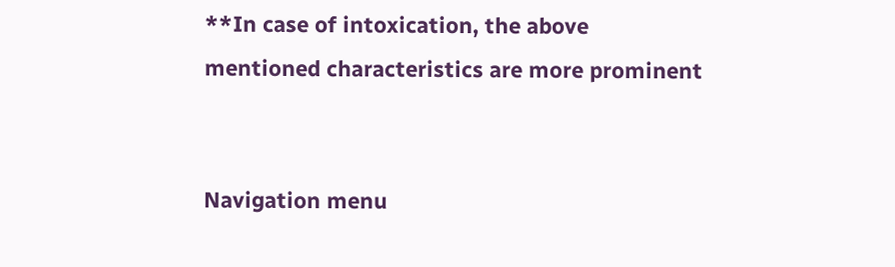**In case of intoxication, the above mentioned characteristics are more prominent


Navigation menu